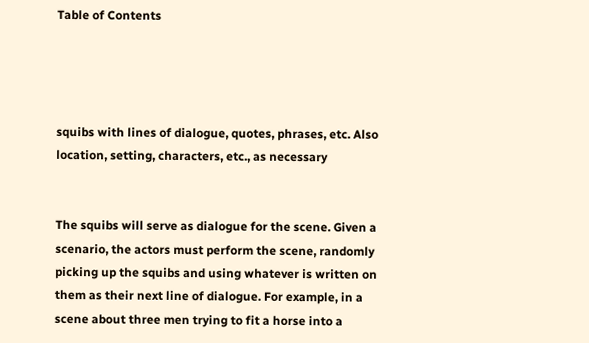Table of Contents




squibs with lines of dialogue, quotes, phrases, etc. Also location, setting, characters, etc., as necessary


The squibs will serve as dialogue for the scene. Given a scenario, the actors must perform the scene, randomly picking up the squibs and using whatever is written on them as their next line of dialogue. For example, in a scene about three men trying to fit a horse into a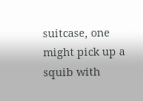suitcase, one might pick up a squib with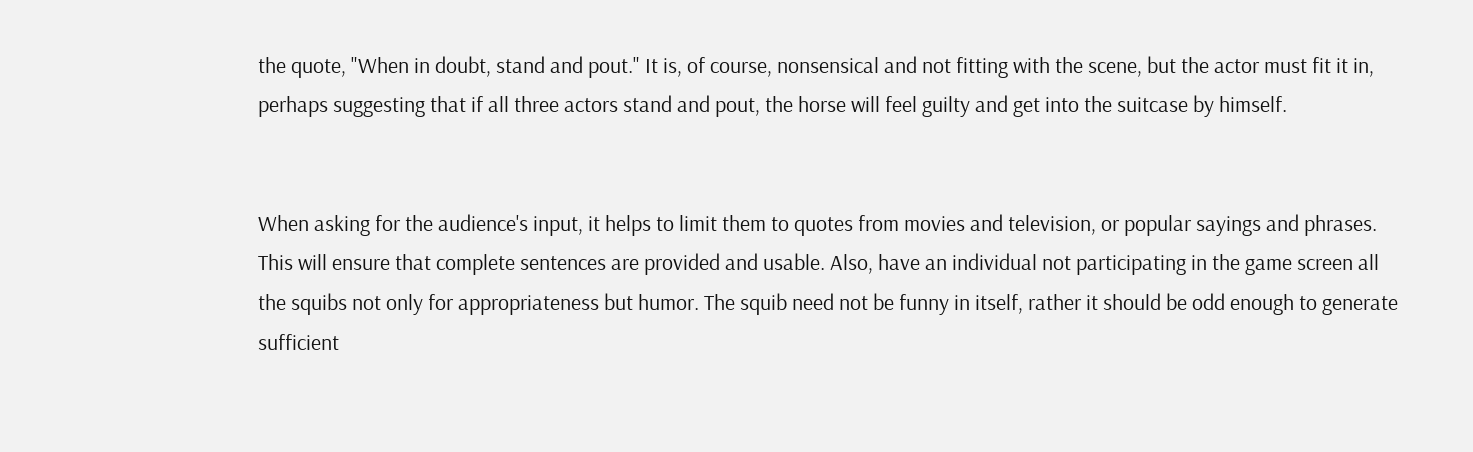the quote, "When in doubt, stand and pout." It is, of course, nonsensical and not fitting with the scene, but the actor must fit it in, perhaps suggesting that if all three actors stand and pout, the horse will feel guilty and get into the suitcase by himself.


When asking for the audience's input, it helps to limit them to quotes from movies and television, or popular sayings and phrases. This will ensure that complete sentences are provided and usable. Also, have an individual not participating in the game screen all the squibs not only for appropriateness but humor. The squib need not be funny in itself, rather it should be odd enough to generate sufficient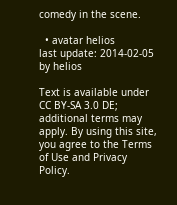comedy in the scene.

  • avatar helios
last update: 2014-02-05
by helios

Text is available under CC BY-SA 3.0 DE; additional terms may apply. By using this site, you agree to the Terms of Use and Privacy Policy.